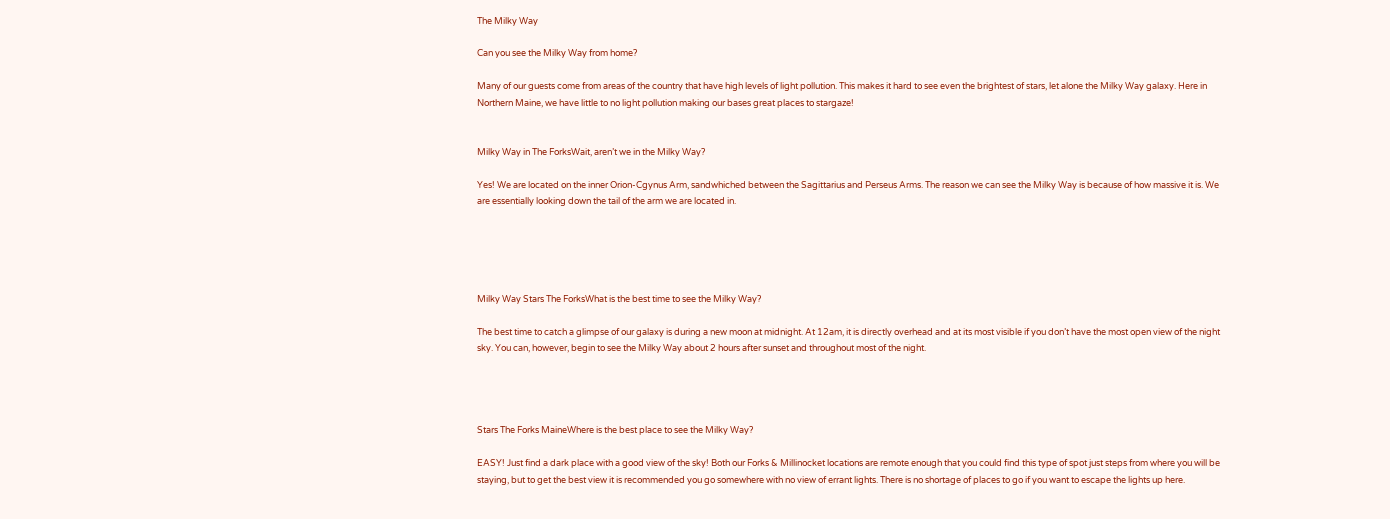The Milky Way

Can you see the Milky Way from home?

Many of our guests come from areas of the country that have high levels of light pollution. This makes it hard to see even the brightest of stars, let alone the Milky Way galaxy. Here in Northern Maine, we have little to no light pollution making our bases great places to stargaze!


Milky Way in The ForksWait, aren’t we in the Milky Way?

Yes! We are located on the inner Orion-Cgynus Arm, sandwhiched between the Sagittarius and Perseus Arms. The reason we can see the Milky Way is because of how massive it is. We are essentially looking down the tail of the arm we are located in.





Milky Way Stars The ForksWhat is the best time to see the Milky Way?

The best time to catch a glimpse of our galaxy is during a new moon at midnight. At 12am, it is directly overhead and at its most visible if you don’t have the most open view of the night sky. You can, however, begin to see the Milky Way about 2 hours after sunset and throughout most of the night.




Stars The Forks MaineWhere is the best place to see the Milky Way?

EASY! Just find a dark place with a good view of the sky! Both our Forks & Millinocket locations are remote enough that you could find this type of spot just steps from where you will be staying, but to get the best view it is recommended you go somewhere with no view of errant lights. There is no shortage of places to go if you want to escape the lights up here.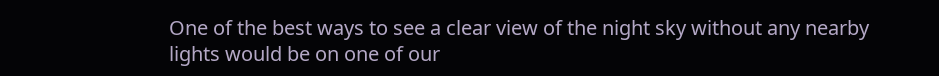One of the best ways to see a clear view of the night sky without any nearby lights would be on one of our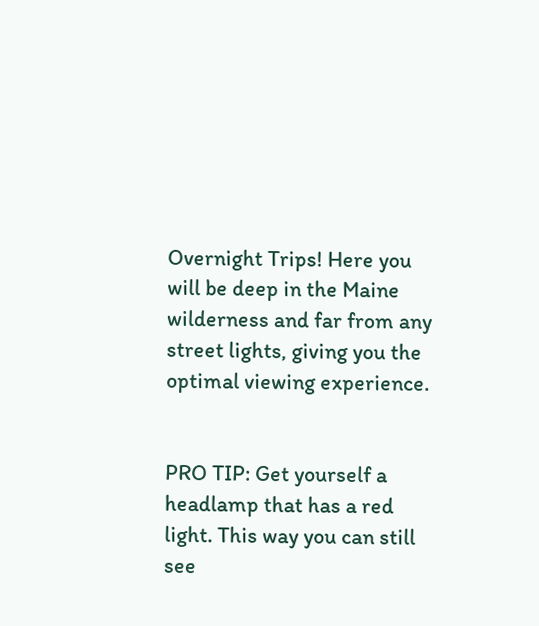Overnight Trips! Here you will be deep in the Maine wilderness and far from any street lights, giving you the optimal viewing experience.


PRO TIP: Get yourself a headlamp that has a red light. This way you can still see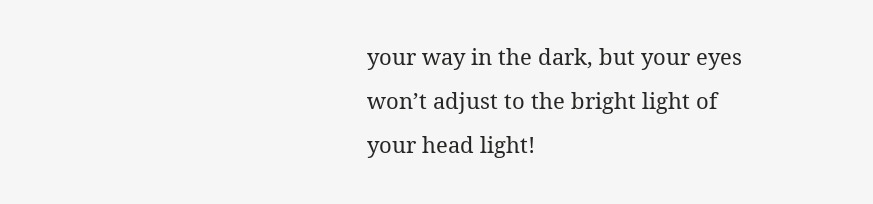your way in the dark, but your eyes won’t adjust to the bright light of your head light!